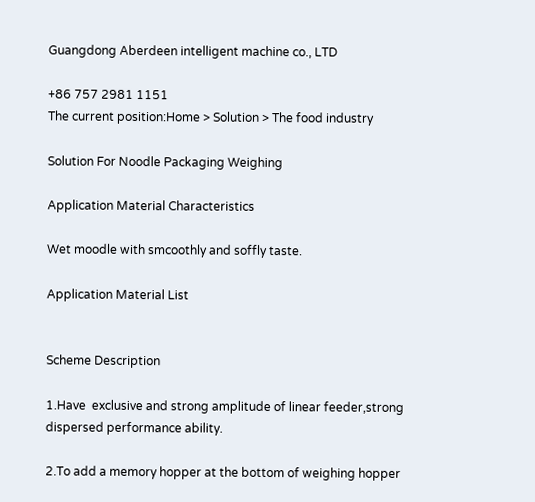Guangdong Aberdeen intelligent machine co., LTD

+86 757 2981 1151
The current position:Home > Solution > The food industry

Solution For Noodle Packaging Weighing

Application Material Characteristics

Wet moodle with smcoothly and soffly taste.

Application Material List


Scheme Description

1.Have  exclusive and strong amplitude of linear feeder,strong dispersed performance ability.

2.To add a memory hopper at the bottom of weighing hopper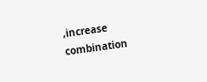,increase combination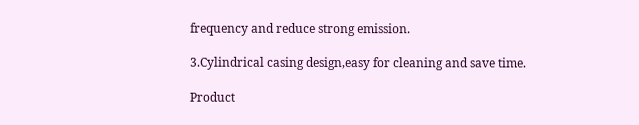frequency and reduce strong emission.

3.Cylindrical casing design,easy for cleaning and save time.

Product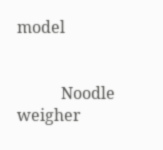model


           Noodle weigher